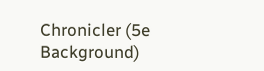Chronicler (5e Background)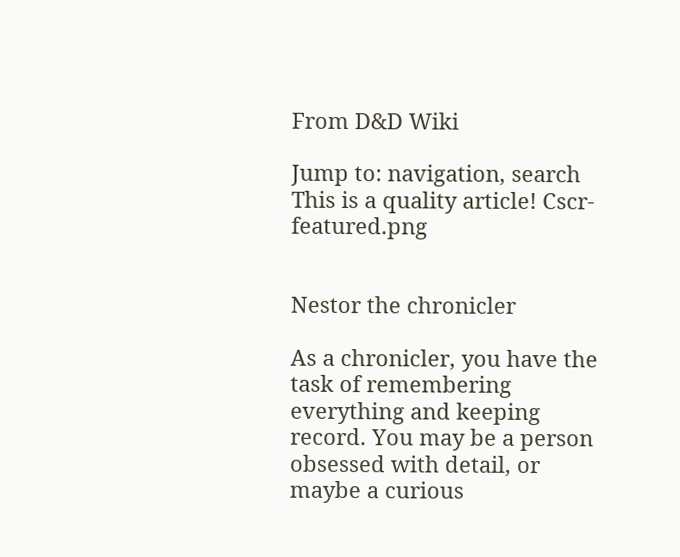From D&D Wiki

Jump to: navigation, search
This is a quality article! Cscr-featured.png


Nestor the chronicler

As a chronicler, you have the task of remembering everything and keeping record. You may be a person obsessed with detail, or maybe a curious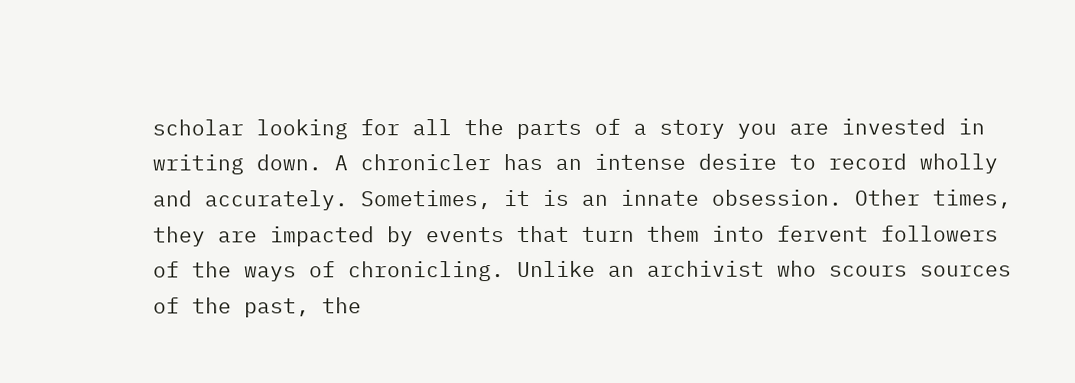scholar looking for all the parts of a story you are invested in writing down. A chronicler has an intense desire to record wholly and accurately. Sometimes, it is an innate obsession. Other times, they are impacted by events that turn them into fervent followers of the ways of chronicling. Unlike an archivist who scours sources of the past, the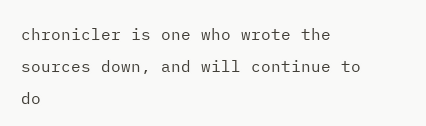chronicler is one who wrote the sources down, and will continue to do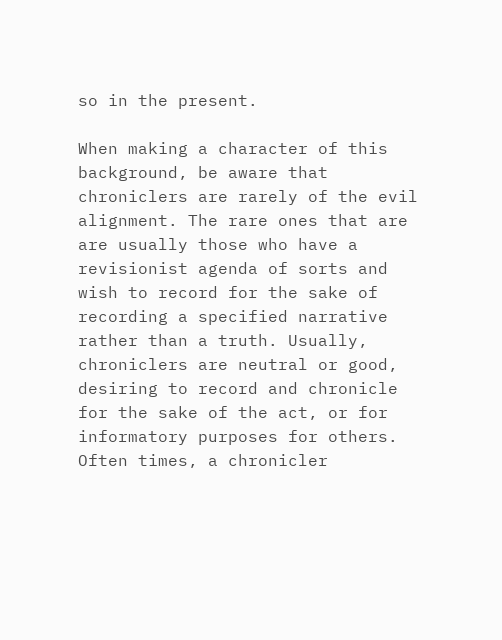so in the present.

When making a character of this background, be aware that chroniclers are rarely of the evil alignment. The rare ones that are are usually those who have a revisionist agenda of sorts and wish to record for the sake of recording a specified narrative rather than a truth. Usually, chroniclers are neutral or good, desiring to record and chronicle for the sake of the act, or for informatory purposes for others. Often times, a chronicler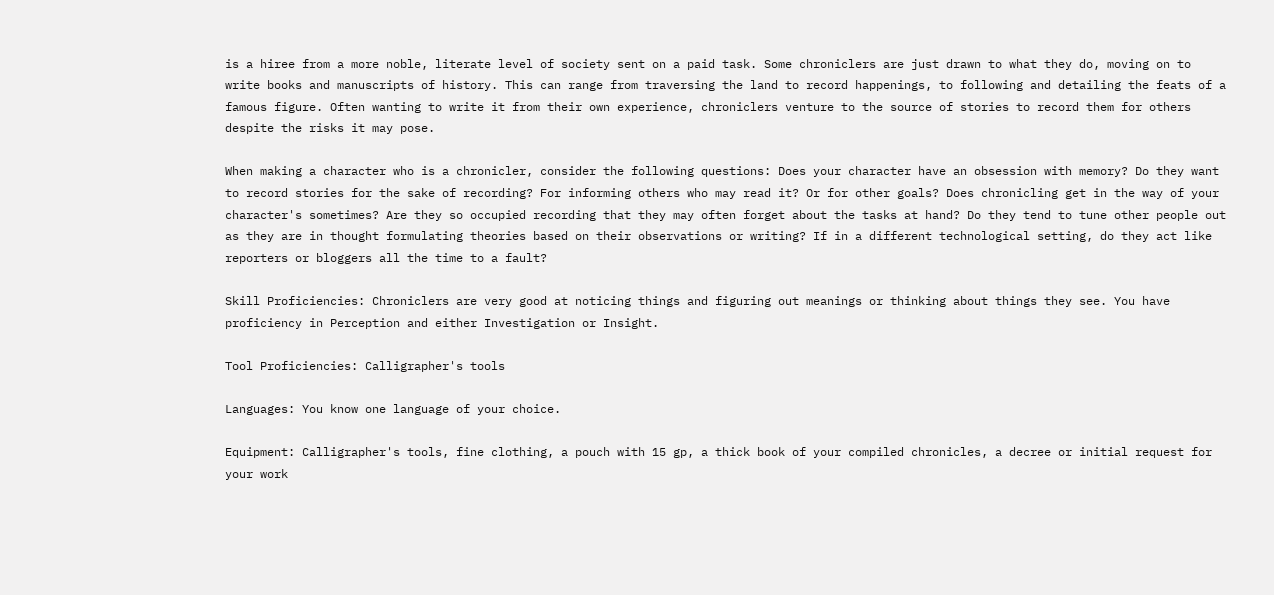is a hiree from a more noble, literate level of society sent on a paid task. Some chroniclers are just drawn to what they do, moving on to write books and manuscripts of history. This can range from traversing the land to record happenings, to following and detailing the feats of a famous figure. Often wanting to write it from their own experience, chroniclers venture to the source of stories to record them for others despite the risks it may pose.

When making a character who is a chronicler, consider the following questions: Does your character have an obsession with memory? Do they want to record stories for the sake of recording? For informing others who may read it? Or for other goals? Does chronicling get in the way of your character's sometimes? Are they so occupied recording that they may often forget about the tasks at hand? Do they tend to tune other people out as they are in thought formulating theories based on their observations or writing? If in a different technological setting, do they act like reporters or bloggers all the time to a fault?

Skill Proficiencies: Chroniclers are very good at noticing things and figuring out meanings or thinking about things they see. You have proficiency in Perception and either Investigation or Insight.

Tool Proficiencies: Calligrapher's tools

Languages: You know one language of your choice.

Equipment: Calligrapher's tools, fine clothing, a pouch with 15 gp, a thick book of your compiled chronicles, a decree or initial request for your work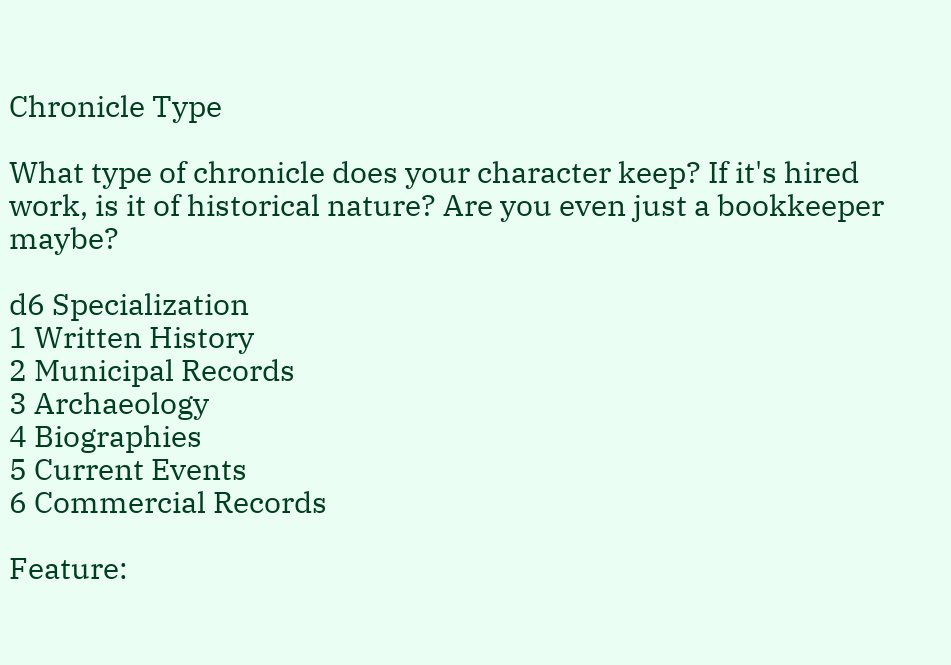Chronicle Type

What type of chronicle does your character keep? If it's hired work, is it of historical nature? Are you even just a bookkeeper maybe?

d6 Specialization
1 Written History
2 Municipal Records
3 Archaeology
4 Biographies
5 Current Events
6 Commercial Records

Feature: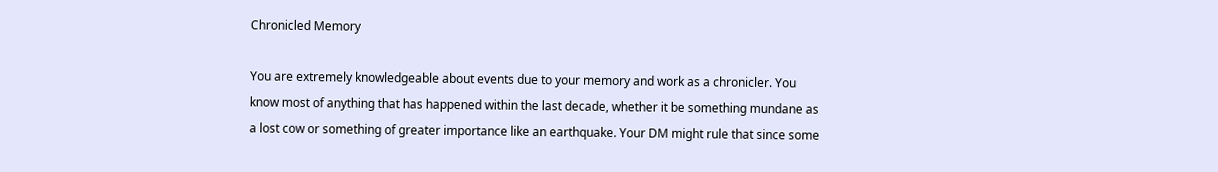Chronicled Memory

You are extremely knowledgeable about events due to your memory and work as a chronicler. You know most of anything that has happened within the last decade, whether it be something mundane as a lost cow or something of greater importance like an earthquake. Your DM might rule that since some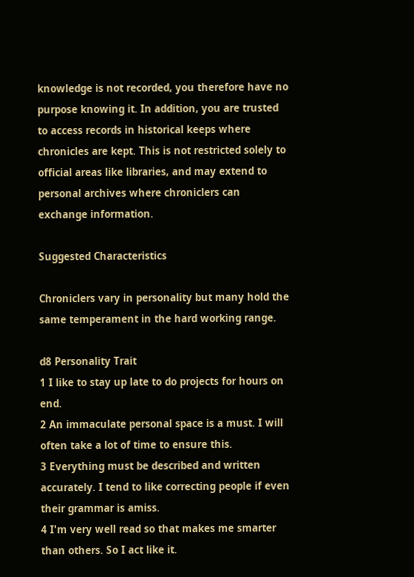knowledge is not recorded, you therefore have no purpose knowing it. In addition, you are trusted to access records in historical keeps where chronicles are kept. This is not restricted solely to official areas like libraries, and may extend to personal archives where chroniclers can exchange information.

Suggested Characteristics

Chroniclers vary in personality but many hold the same temperament in the hard working range.

d8 Personality Trait
1 I like to stay up late to do projects for hours on end.
2 An immaculate personal space is a must. I will often take a lot of time to ensure this.
3 Everything must be described and written accurately. I tend to like correcting people if even their grammar is amiss.
4 I'm very well read so that makes me smarter than others. So I act like it.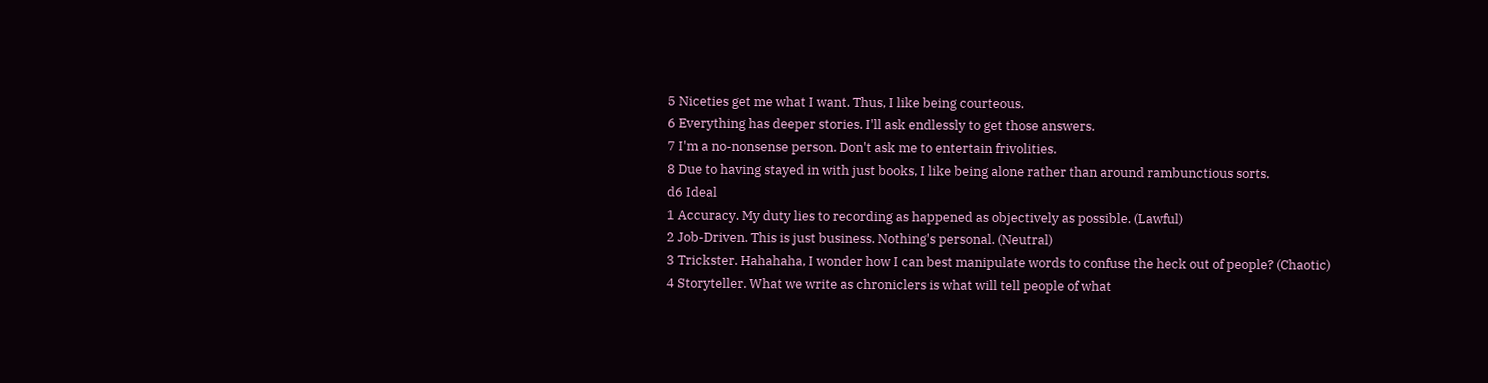5 Niceties get me what I want. Thus, I like being courteous.
6 Everything has deeper stories. I'll ask endlessly to get those answers.
7 I'm a no-nonsense person. Don't ask me to entertain frivolities.
8 Due to having stayed in with just books, I like being alone rather than around rambunctious sorts.
d6 Ideal
1 Accuracy. My duty lies to recording as happened as objectively as possible. (Lawful)
2 Job-Driven. This is just business. Nothing's personal. (Neutral)
3 Trickster. Hahahaha, I wonder how I can best manipulate words to confuse the heck out of people? (Chaotic)
4 Storyteller. What we write as chroniclers is what will tell people of what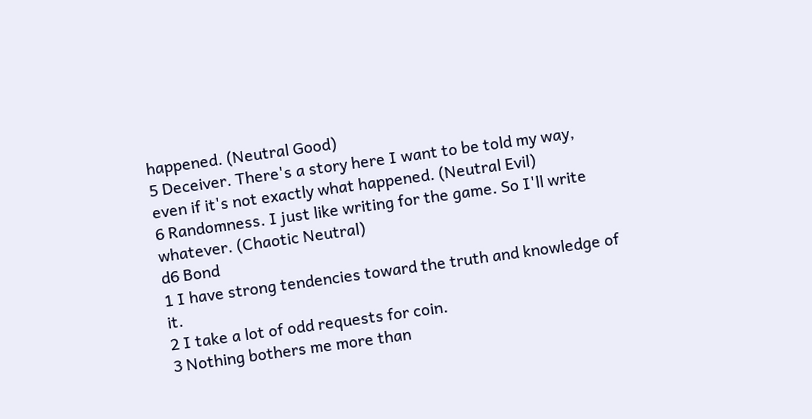happened. (Neutral Good)
5 Deceiver. There's a story here I want to be told my way, even if it's not exactly what happened. (Neutral Evil)
6 Randomness. I just like writing for the game. So I'll write whatever. (Chaotic Neutral)
d6 Bond
1 I have strong tendencies toward the truth and knowledge of it.
2 I take a lot of odd requests for coin.
3 Nothing bothers me more than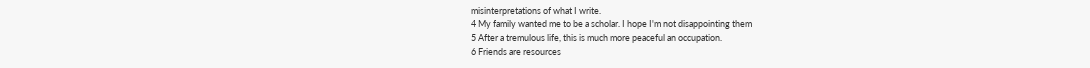misinterpretations of what I write.
4 My family wanted me to be a scholar. I hope I'm not disappointing them
5 After a tremulous life, this is much more peaceful an occupation.
6 Friends are resources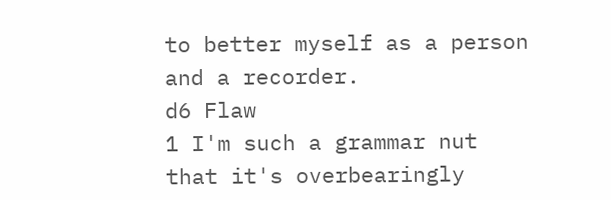to better myself as a person and a recorder.
d6 Flaw
1 I'm such a grammar nut that it's overbearingly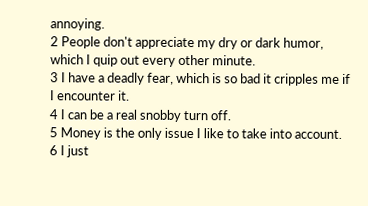annoying.
2 People don't appreciate my dry or dark humor, which I quip out every other minute.
3 I have a deadly fear, which is so bad it cripples me if I encounter it.
4 I can be a real snobby turn off.
5 Money is the only issue I like to take into account.
6 I just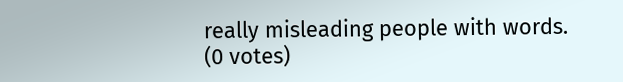really misleading people with words.
(0 votes)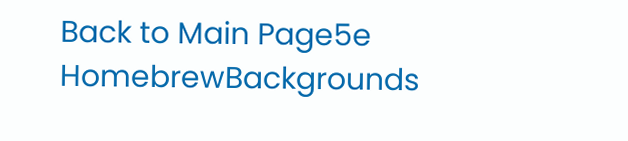Back to Main Page5e HomebrewBackgrounds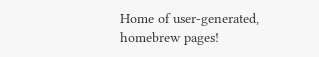Home of user-generated,
homebrew pages!